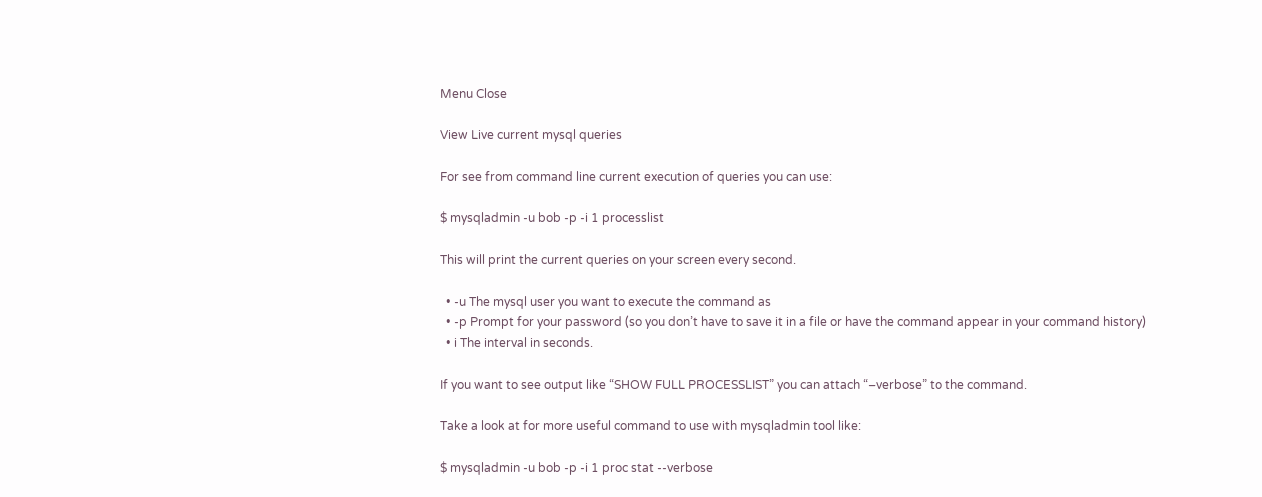Menu Close

View Live current mysql queries

For see from command line current execution of queries you can use:

$ mysqladmin -u bob -p -i 1 processlist

This will print the current queries on your screen every second.

  • -u The mysql user you want to execute the command as
  • -p Prompt for your password (so you don’t have to save it in a file or have the command appear in your command history)
  • i The interval in seconds.

If you want to see output like “SHOW FULL PROCESSLIST” you can attach “–verbose” to the command.

Take a look at for more useful command to use with mysqladmin tool like:

$ mysqladmin -u bob -p -i 1 proc stat --verbose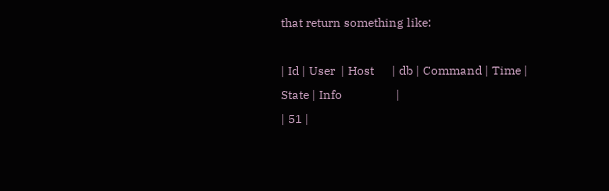that return something like:

| Id | User  | Host      | db | Command | Time | State | Info                  |
| 51 |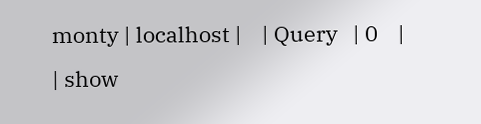monty | localhost |    | Query   | 0    |       | show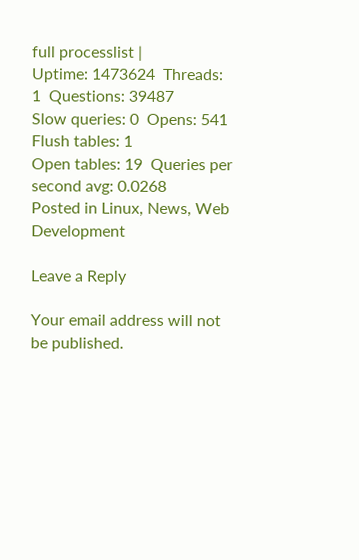full processlist |
Uptime: 1473624  Threads: 1  Questions: 39487
Slow queries: 0  Opens: 541  Flush tables: 1
Open tables: 19  Queries per second avg: 0.0268
Posted in Linux, News, Web Development

Leave a Reply

Your email address will not be published.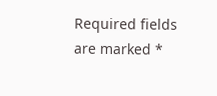Required fields are marked *